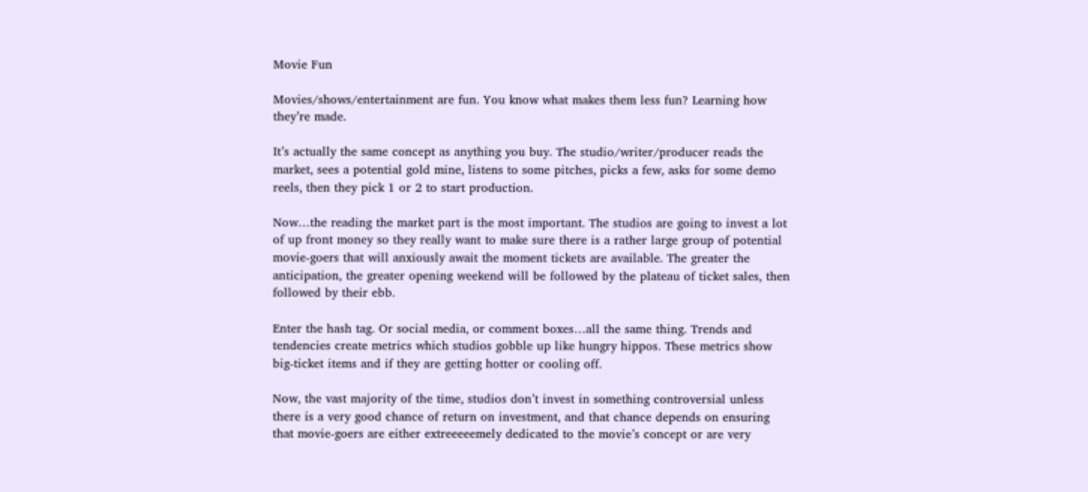Movie Fun

Movies/shows/entertainment are fun. You know what makes them less fun? Learning how they’re made.

It’s actually the same concept as anything you buy. The studio/writer/producer reads the market, sees a potential gold mine, listens to some pitches, picks a few, asks for some demo reels, then they pick 1 or 2 to start production.

Now…the reading the market part is the most important. The studios are going to invest a lot of up front money so they really want to make sure there is a rather large group of potential movie-goers that will anxiously await the moment tickets are available. The greater the anticipation, the greater opening weekend will be followed by the plateau of ticket sales, then followed by their ebb.

Enter the hash tag. Or social media, or comment boxes…all the same thing. Trends and tendencies create metrics which studios gobble up like hungry hippos. These metrics show big-ticket items and if they are getting hotter or cooling off.

Now, the vast majority of the time, studios don’t invest in something controversial unless there is a very good chance of return on investment, and that chance depends on ensuring that movie-goers are either extreeeeemely dedicated to the movie’s concept or are very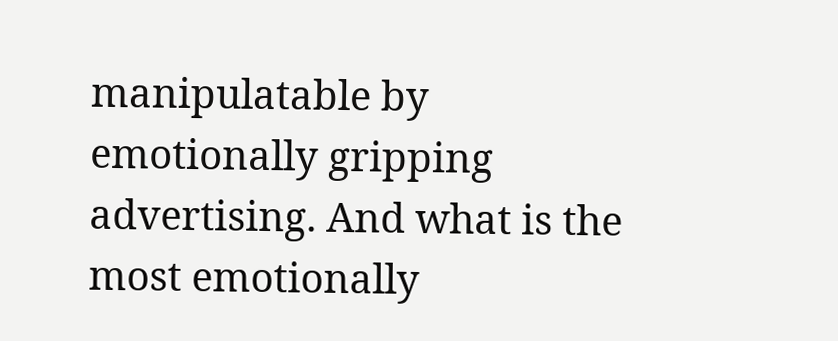manipulatable by emotionally gripping advertising. And what is the most emotionally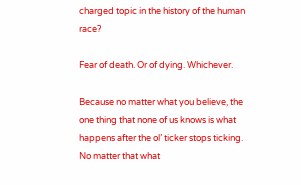charged topic in the history of the human race?

Fear of death. Or of dying. Whichever.

Because no matter what you believe, the one thing that none of us knows is what happens after the ol’ ticker stops ticking. No matter that what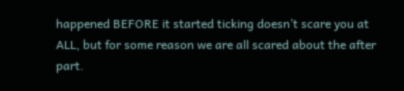happened BEFORE it started ticking doesn’t scare you at ALL, but for some reason we are all scared about the after part.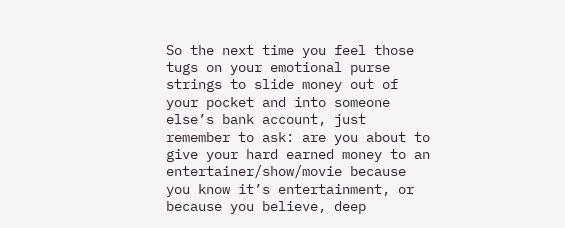So the next time you feel those tugs on your emotional purse strings to slide money out of your pocket and into someone else’s bank account, just remember to ask: are you about to give your hard earned money to an entertainer/show/movie because you know it’s entertainment, or because you believe, deep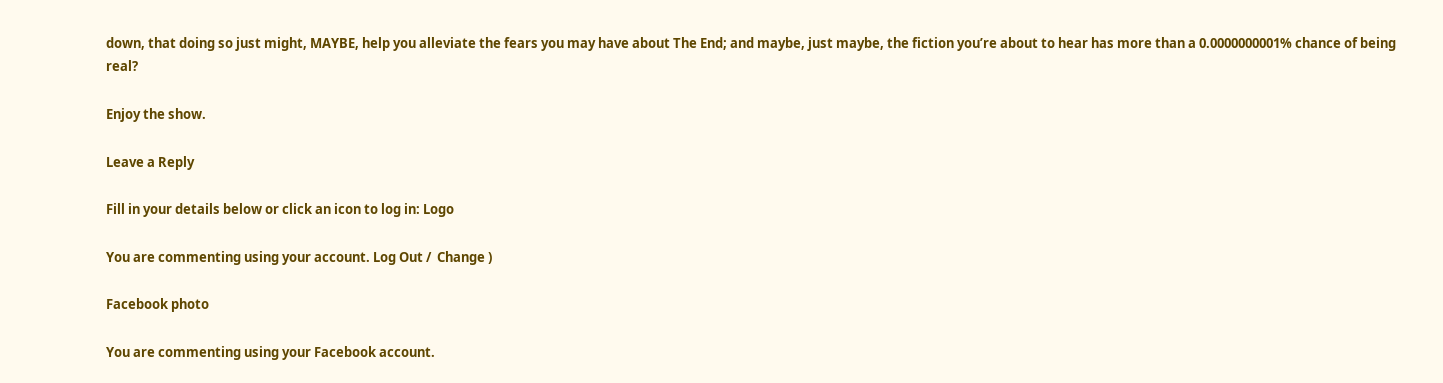down, that doing so just might, MAYBE, help you alleviate the fears you may have about The End; and maybe, just maybe, the fiction you’re about to hear has more than a 0.0000000001% chance of being real?

Enjoy the show.

Leave a Reply

Fill in your details below or click an icon to log in: Logo

You are commenting using your account. Log Out /  Change )

Facebook photo

You are commenting using your Facebook account.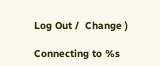Log Out /  Change )

Connecting to %s